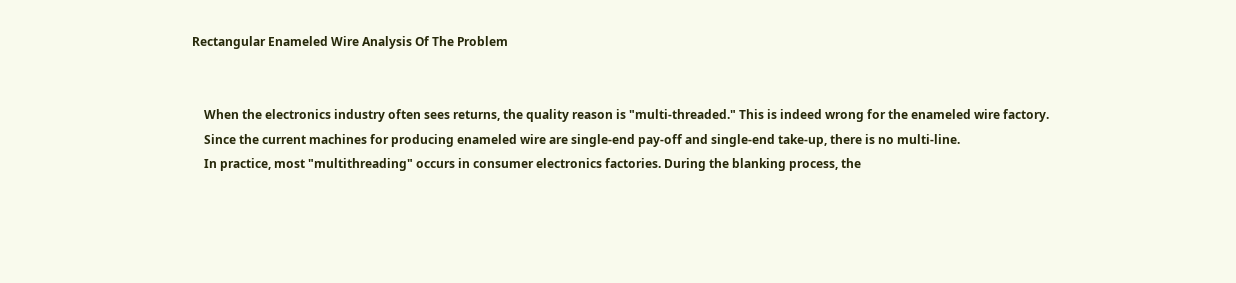Rectangular Enameled Wire Analysis Of The Problem


    When the electronics industry often sees returns, the quality reason is "multi-threaded." This is indeed wrong for the enameled wire factory.
    Since the current machines for producing enameled wire are single-end pay-off and single-end take-up, there is no multi-line.
    In practice, most "multithreading" occurs in consumer electronics factories. During the blanking process, the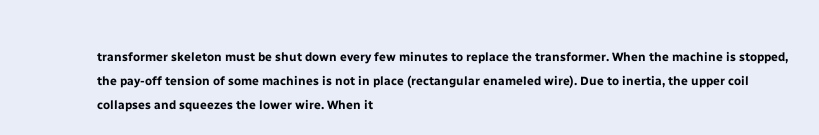transformer skeleton must be shut down every few minutes to replace the transformer. When the machine is stopped, the pay-off tension of some machines is not in place (rectangular enameled wire). Due to inertia, the upper coil collapses and squeezes the lower wire. When it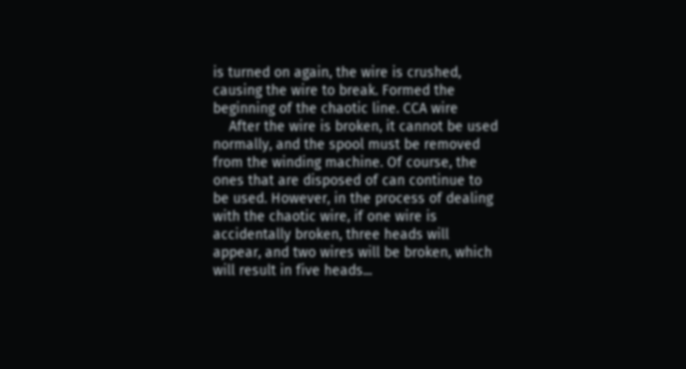is turned on again, the wire is crushed, causing the wire to break. Formed the beginning of the chaotic line. CCA wire
    After the wire is broken, it cannot be used normally, and the spool must be removed from the winding machine. Of course, the ones that are disposed of can continue to be used. However, in the process of dealing with the chaotic wire, if one wire is accidentally broken, three heads will appear, and two wires will be broken, which will result in five heads...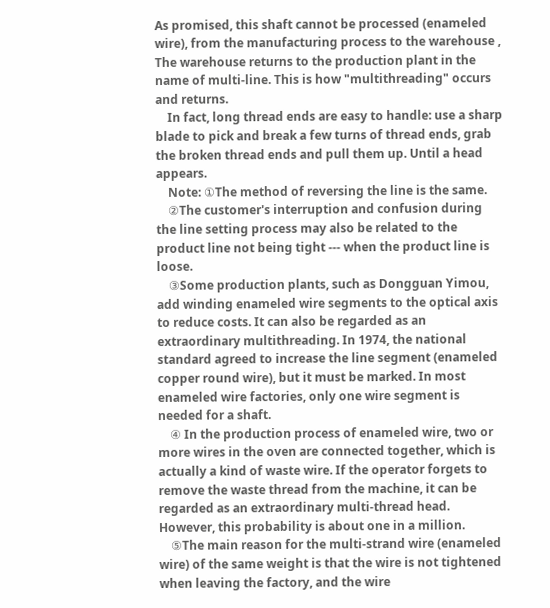As promised, this shaft cannot be processed (enameled wire), from the manufacturing process to the warehouse , The warehouse returns to the production plant in the name of multi-line. This is how "multithreading" occurs and returns.
    In fact, long thread ends are easy to handle: use a sharp blade to pick and break a few turns of thread ends, grab the broken thread ends and pull them up. Until a head appears.
    Note: ①The method of reversing the line is the same.
    ②The customer's interruption and confusion during the line setting process may also be related to the product line not being tight --- when the product line is loose.
    ③Some production plants, such as Dongguan Yimou, add winding enameled wire segments to the optical axis to reduce costs. It can also be regarded as an extraordinary multithreading. In 1974, the national standard agreed to increase the line segment (enameled copper round wire), but it must be marked. In most enameled wire factories, only one wire segment is needed for a shaft.
    ④ In the production process of enameled wire, two or more wires in the oven are connected together, which is actually a kind of waste wire. If the operator forgets to remove the waste thread from the machine, it can be regarded as an extraordinary multi-thread head. However, this probability is about one in a million.
    ⑤The main reason for the multi-strand wire (enameled wire) of the same weight is that the wire is not tightened when leaving the factory, and the wire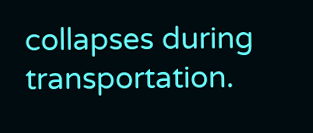collapses during transportation.